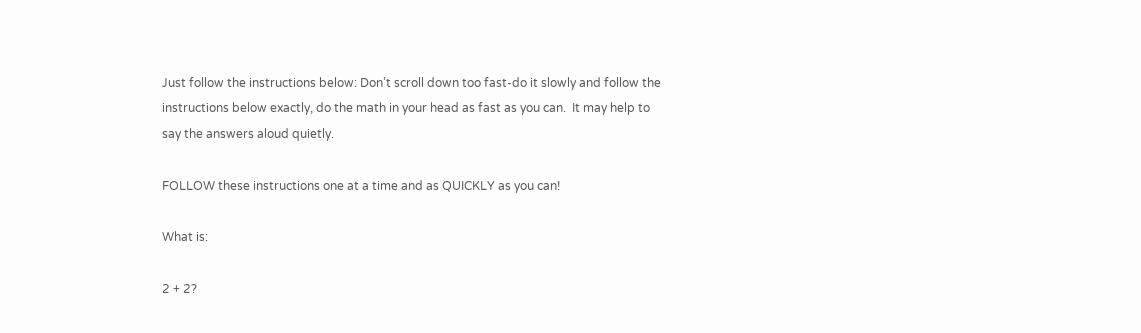Just follow the instructions below: Don’t scroll down too fast-do it slowly and follow the instructions below exactly, do the math in your head as fast as you can.  It may help to say the answers aloud quietly.

FOLLOW these instructions one at a time and as QUICKLY as you can!

What is:

2 + 2?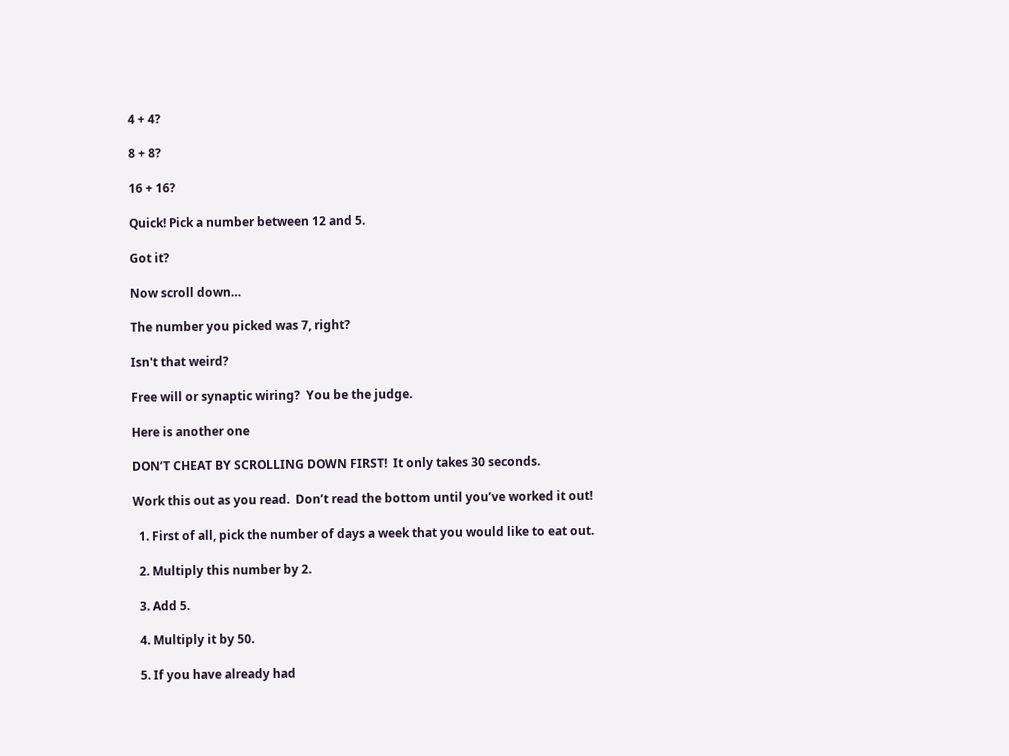4 + 4?

8 + 8?

16 + 16?

Quick! Pick a number between 12 and 5.

Got it?

Now scroll down…

The number you picked was 7, right?

Isn't that weird?

Free will or synaptic wiring?  You be the judge.

Here is another one

DON’T CHEAT BY SCROLLING DOWN FIRST!  It only takes 30 seconds.

Work this out as you read.  Don’t read the bottom until you’ve worked it out!

  1. First of all, pick the number of days a week that you would like to eat out.

  2. Multiply this number by 2.

  3. Add 5.

  4. Multiply it by 50.

  5. If you have already had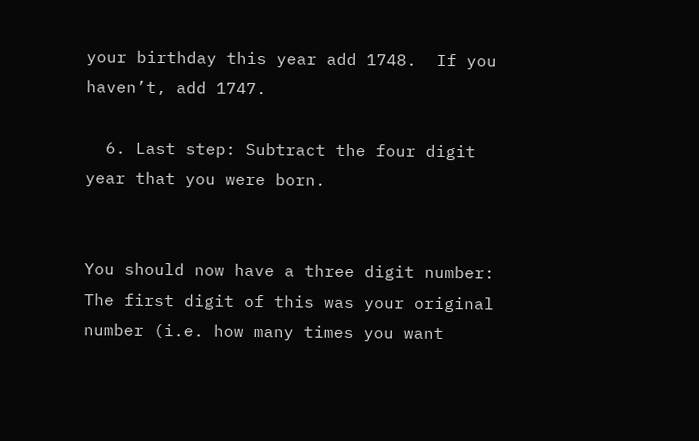your birthday this year add 1748.  If you haven’t, add 1747.

  6. Last step: Subtract the four digit year that you were born.


You should now have a three digit number: The first digit of this was your original number (i.e. how many times you want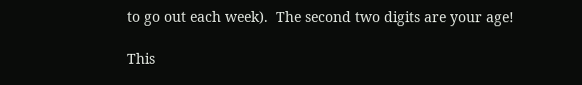to go out each week).  The second two digits are your age!

This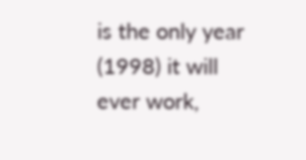is the only year (1998) it will ever work,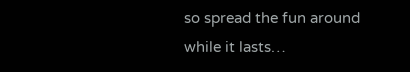so spread the fun around while it lasts…